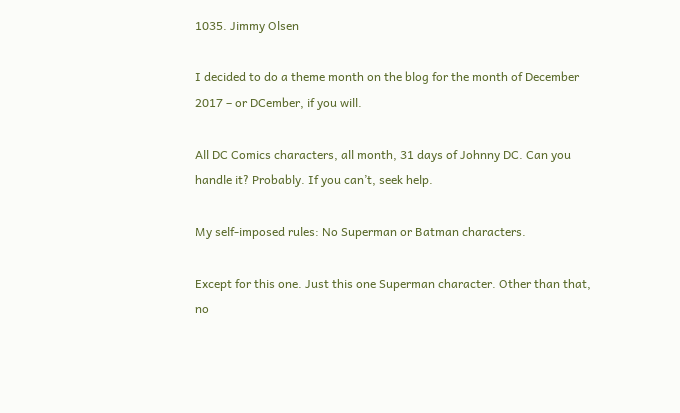1035. Jimmy Olsen

I decided to do a theme month on the blog for the month of December 2017 – or DCember, if you will.

All DC Comics characters, all month, 31 days of Johnny DC. Can you handle it? Probably. If you can’t, seek help.

My self-imposed rules: No Superman or Batman characters.

Except for this one. Just this one Superman character. Other than that, no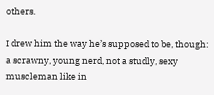others.

I drew him the way he’s supposed to be, though: a scrawny, young nerd, not a studly, sexy muscleman like in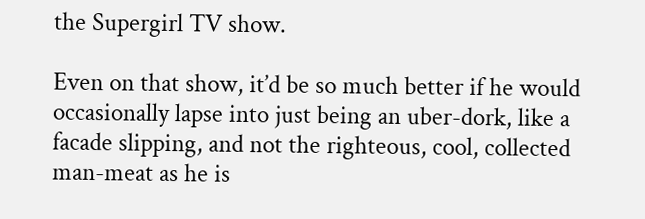the Supergirl TV show.

Even on that show, it’d be so much better if he would occasionally lapse into just being an uber-dork, like a facade slipping, and not the righteous, cool, collected man-meat as he is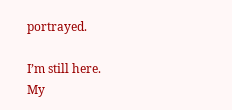portrayed.

I’m still here.
My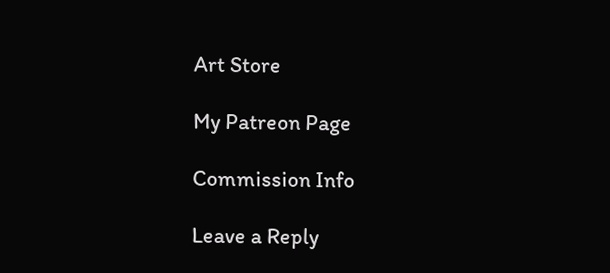Art Store

My Patreon Page

Commission Info

Leave a Reply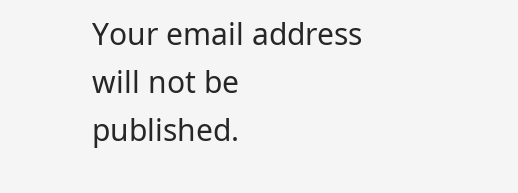Your email address will not be published.